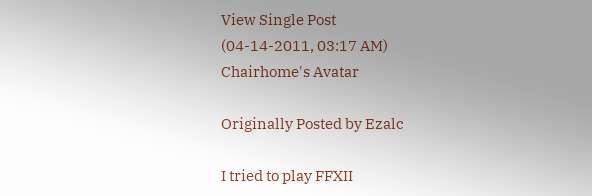View Single Post
(04-14-2011, 03:17 AM)
Chairhome's Avatar

Originally Posted by Ezalc

I tried to play FFXII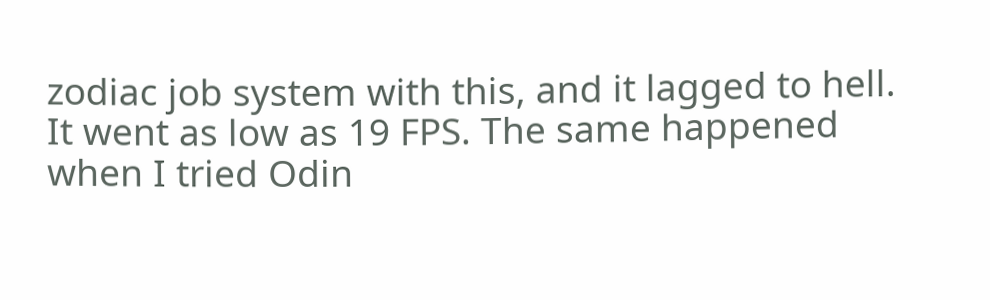zodiac job system with this, and it lagged to hell. It went as low as 19 FPS. The same happened when I tried Odin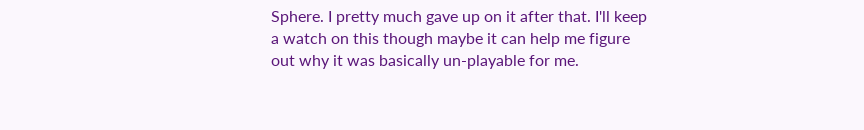Sphere. I pretty much gave up on it after that. I'll keep a watch on this though maybe it can help me figure out why it was basically un-playable for me.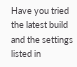Have you tried the latest build and the settings listed in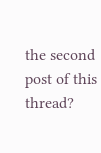the second post of this thread?